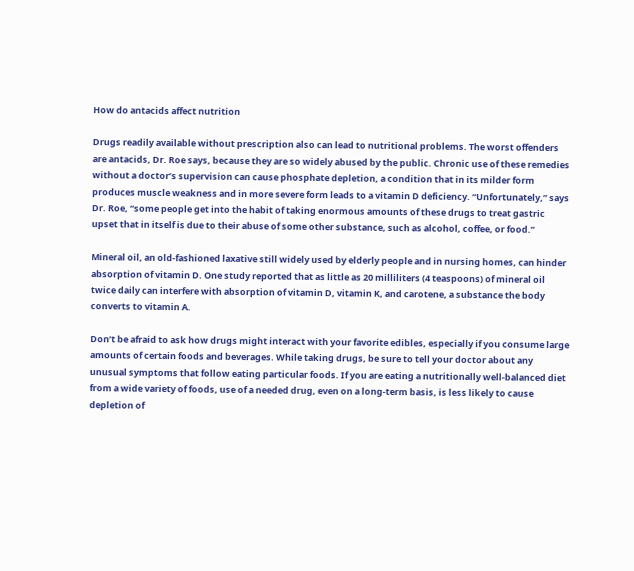How do antacids affect nutrition

Drugs readily available without prescription also can lead to nutritional problems. The worst offenders are antacids, Dr. Roe says, because they are so widely abused by the public. Chronic use of these remedies without a doctor’s supervision can cause phosphate depletion, a condition that in its milder form produces muscle weakness and in more severe form leads to a vitamin D deficiency. “Unfortunately,” says Dr. Roe, “some people get into the habit of taking enormous amounts of these drugs to treat gastric upset that in itself is due to their abuse of some other substance, such as alcohol, coffee, or food.”

Mineral oil, an old-fashioned laxative still widely used by elderly people and in nursing homes, can hinder absorption of vitamin D. One study reported that as little as 20 milliliters (4 teaspoons) of mineral oil twice daily can interfere with absorption of vitamin D, vitamin K, and carotene, a substance the body converts to vitamin A.

Don’t be afraid to ask how drugs might interact with your favorite edibles, especially if you consume large amounts of certain foods and beverages. While taking drugs, be sure to tell your doctor about any unusual symptoms that follow eating particular foods. If you are eating a nutritionally well-balanced diet from a wide variety of foods, use of a needed drug, even on a long-term basis, is less likely to cause depletion of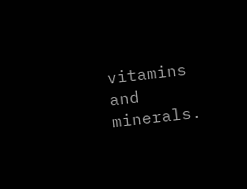vitamins and minerals.